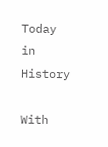Today in History

With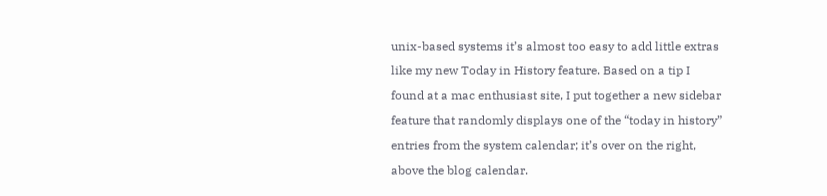unix-based systems it’s almost too easy to add little extras like my new Today in History feature. Based on a tip I found at a mac enthusiast site, I put together a new sidebar feature that randomly displays one of the “today in history” entries from the system calendar; it’s over on the right, above the blog calendar.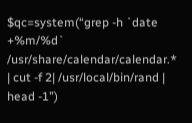$qc=system(“grep -h `date +%m/%d` /usr/share/calendar/calendar.* | cut -f 2| /usr/local/bin/rand | head -1”)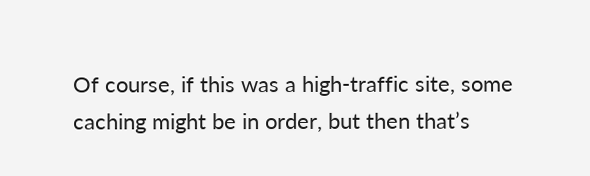Of course, if this was a high-traffic site, some caching might be in order, but then that’s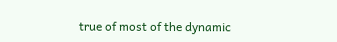true of most of the dynamic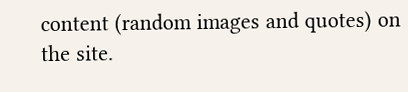content (random images and quotes) on the site.